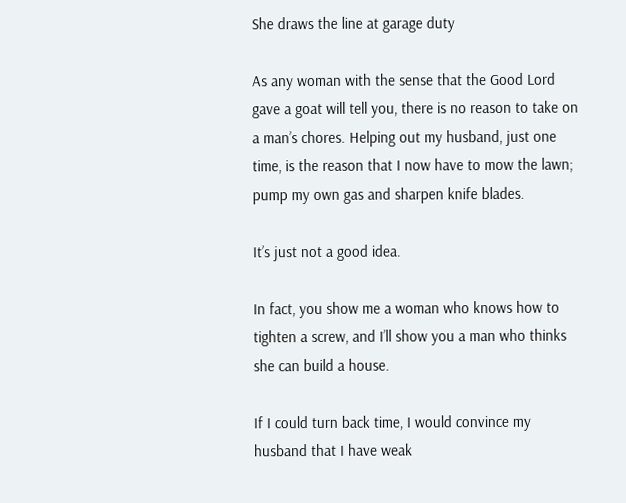She draws the line at garage duty

As any woman with the sense that the Good Lord gave a goat will tell you, there is no reason to take on a man’s chores. Helping out my husband, just one time, is the reason that I now have to mow the lawn; pump my own gas and sharpen knife blades.

It’s just not a good idea.

In fact, you show me a woman who knows how to tighten a screw, and I’ll show you a man who thinks she can build a house.

If I could turn back time, I would convince my husband that I have weak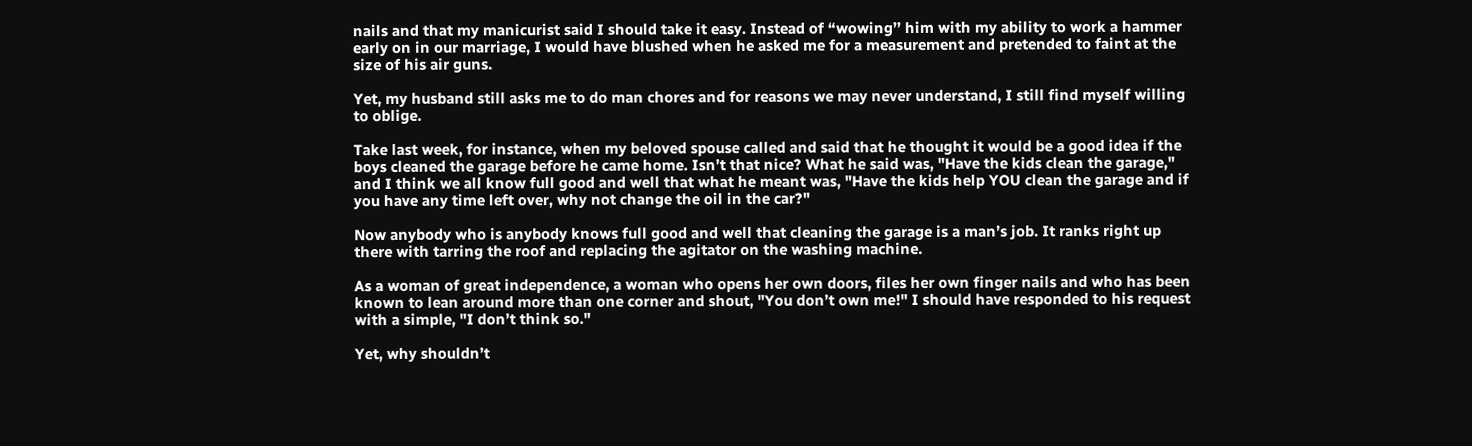nails and that my manicurist said I should take it easy. Instead of “wowing’’ him with my ability to work a hammer early on in our marriage, I would have blushed when he asked me for a measurement and pretended to faint at the size of his air guns.

Yet, my husband still asks me to do man chores and for reasons we may never understand, I still find myself willing to oblige.

Take last week, for instance, when my beloved spouse called and said that he thought it would be a good idea if the boys cleaned the garage before he came home. Isn’t that nice? What he said was, "Have the kids clean the garage," and I think we all know full good and well that what he meant was, "Have the kids help YOU clean the garage and if you have any time left over, why not change the oil in the car?"

Now anybody who is anybody knows full good and well that cleaning the garage is a man’s job. It ranks right up there with tarring the roof and replacing the agitator on the washing machine.

As a woman of great independence, a woman who opens her own doors, files her own finger nails and who has been known to lean around more than one corner and shout, "You don’t own me!" I should have responded to his request with a simple, "I don’t think so."

Yet, why shouldn’t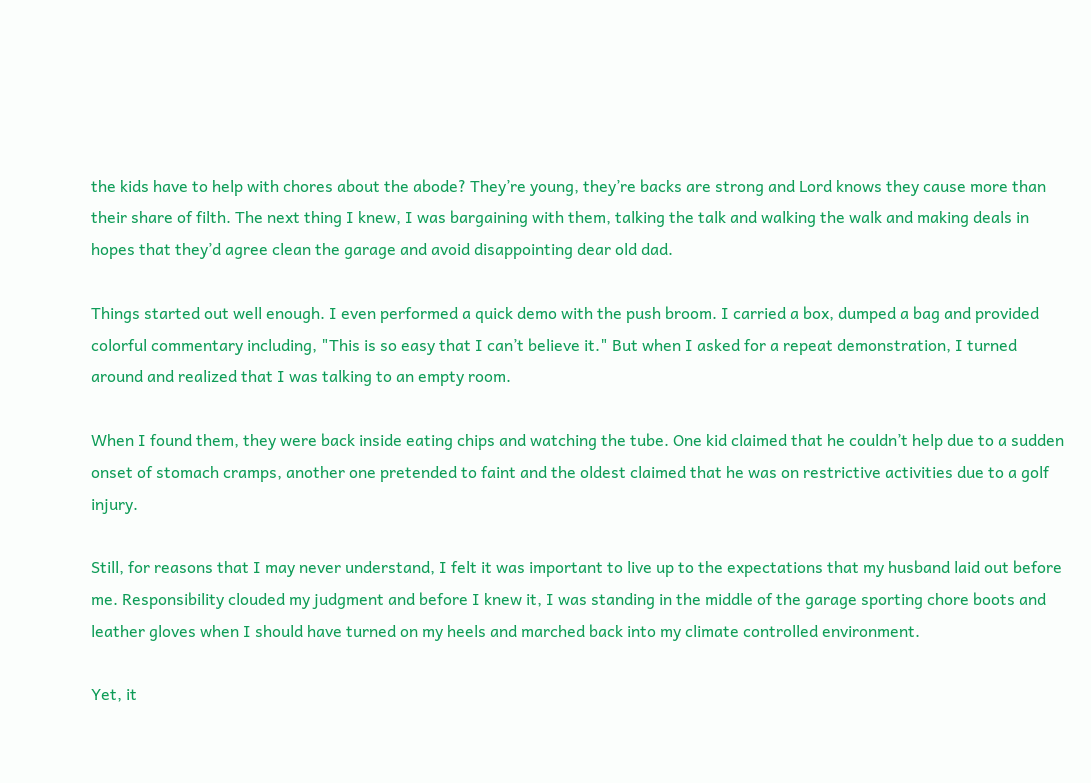the kids have to help with chores about the abode? They’re young, they’re backs are strong and Lord knows they cause more than their share of filth. The next thing I knew, I was bargaining with them, talking the talk and walking the walk and making deals in hopes that they’d agree clean the garage and avoid disappointing dear old dad.

Things started out well enough. I even performed a quick demo with the push broom. I carried a box, dumped a bag and provided colorful commentary including, "This is so easy that I can’t believe it." But when I asked for a repeat demonstration, I turned around and realized that I was talking to an empty room.

When I found them, they were back inside eating chips and watching the tube. One kid claimed that he couldn’t help due to a sudden onset of stomach cramps, another one pretended to faint and the oldest claimed that he was on restrictive activities due to a golf injury.

Still, for reasons that I may never understand, I felt it was important to live up to the expectations that my husband laid out before me. Responsibility clouded my judgment and before I knew it, I was standing in the middle of the garage sporting chore boots and leather gloves when I should have turned on my heels and marched back into my climate controlled environment.

Yet, it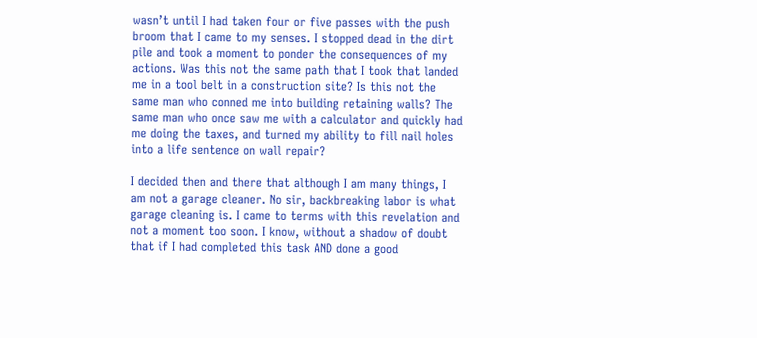wasn’t until I had taken four or five passes with the push broom that I came to my senses. I stopped dead in the dirt pile and took a moment to ponder the consequences of my actions. Was this not the same path that I took that landed me in a tool belt in a construction site? Is this not the same man who conned me into building retaining walls? The same man who once saw me with a calculator and quickly had me doing the taxes, and turned my ability to fill nail holes into a life sentence on wall repair?

I decided then and there that although I am many things, I am not a garage cleaner. No sir, backbreaking labor is what garage cleaning is. I came to terms with this revelation and not a moment too soon. I know, without a shadow of doubt that if I had completed this task AND done a good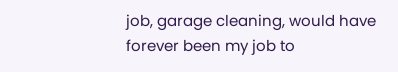job, garage cleaning, would have forever been my job to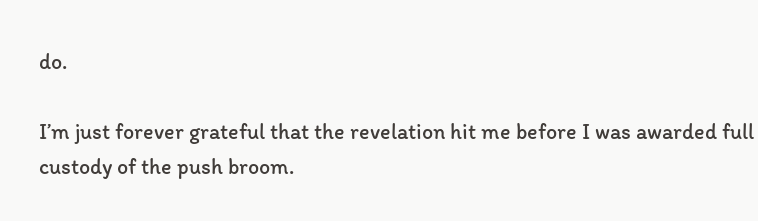do.

I’m just forever grateful that the revelation hit me before I was awarded full custody of the push broom.